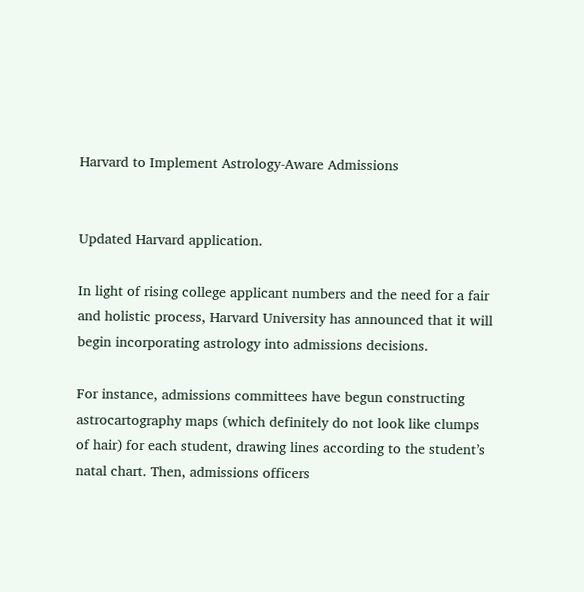Harvard to Implement Astrology-Aware Admissions


Updated Harvard application.

In light of rising college applicant numbers and the need for a fair and holistic process, Harvard University has announced that it will begin incorporating astrology into admissions decisions.

For instance, admissions committees have begun constructing astrocartography maps (which definitely do not look like clumps of hair) for each student, drawing lines according to the student’s natal chart. Then, admissions officers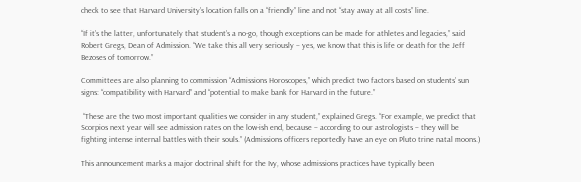check to see that Harvard University’s location falls on a “friendly” line and not “stay away at all costs” line.

“If it’s the latter, unfortunately that student’s a no-go, though exceptions can be made for athletes and legacies,” said Robert Gregs, Dean of Admission. “We take this all very seriously – yes, we know that this is life or death for the Jeff Bezoses of tomorrow.”

Committees are also planning to commission “Admissions Horoscopes,” which predict two factors based on students’ sun signs: “compatibility with Harvard” and “potential to make bank for Harvard in the future.”

 “These are the two most important qualities we consider in any student,” explained Gregs. “For example, we predict that Scorpios next year will see admission rates on the low-ish end, because – according to our astrologists – they will be fighting intense internal battles with their souls.” (Admissions officers reportedly have an eye on Pluto trine natal moons.)

This announcement marks a major doctrinal shift for the Ivy, whose admissions practices have typically been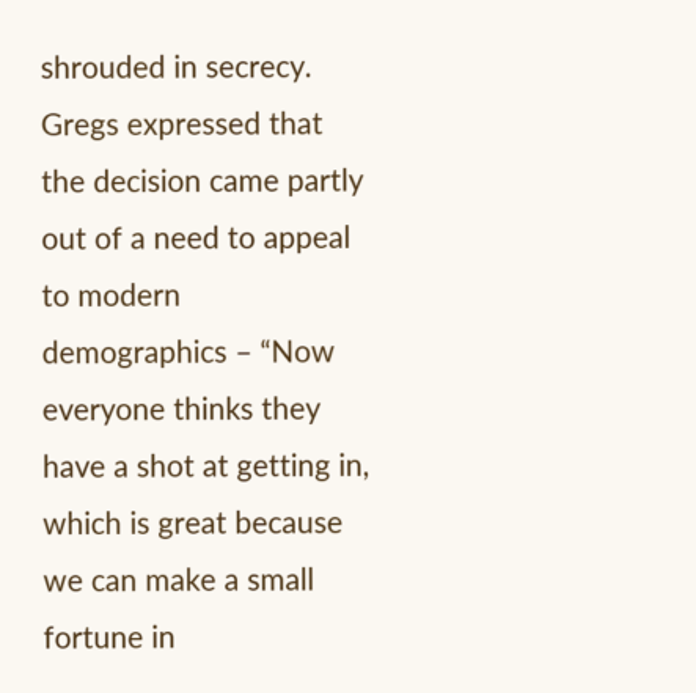shrouded in secrecy. Gregs expressed that the decision came partly out of a need to appeal to modern demographics – “Now everyone thinks they have a shot at getting in, which is great because we can make a small fortune in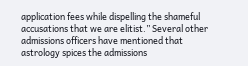application fees while dispelling the shameful accusations that we are elitist.” Several other admissions officers have mentioned that astrology spices the admissions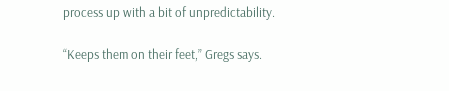process up with a bit of unpredictability.

“Keeps them on their feet,” Gregs says.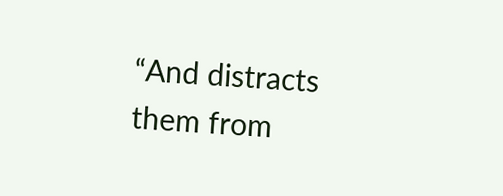“And distracts them from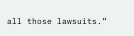all those lawsuits.”